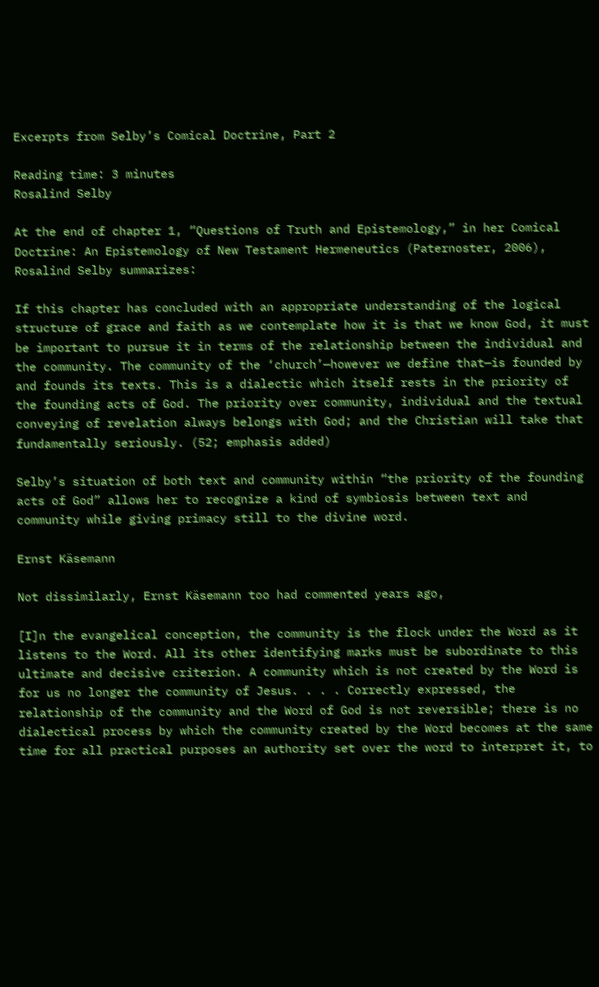Excerpts from Selby’s Comical Doctrine, Part 2

Reading time: 3 minutes
Rosalind Selby

At the end of chapter 1, “Questions of Truth and Epistemology,” in her Comical Doctrine: An Epistemology of New Testament Hermeneutics (Paternoster, 2006), Rosalind Selby summarizes:

If this chapter has concluded with an appropriate understanding of the logical structure of grace and faith as we contemplate how it is that we know God, it must be important to pursue it in terms of the relationship between the individual and the community. The community of the ‘church’—however we define that—is founded by and founds its texts. This is a dialectic which itself rests in the priority of the founding acts of God. The priority over community, individual and the textual conveying of revelation always belongs with God; and the Christian will take that fundamentally seriously. (52; emphasis added)

Selby’s situation of both text and community within “the priority of the founding acts of God” allows her to recognize a kind of symbiosis between text and community while giving primacy still to the divine word.

Ernst Käsemann

Not dissimilarly, Ernst Käsemann too had commented years ago,

[I]n the evangelical conception, the community is the flock under the Word as it listens to the Word. All its other identifying marks must be subordinate to this ultimate and decisive criterion. A community which is not created by the Word is for us no longer the community of Jesus. . . . Correctly expressed, the relationship of the community and the Word of God is not reversible; there is no dialectical process by which the community created by the Word becomes at the same time for all practical purposes an authority set over the word to interpret it, to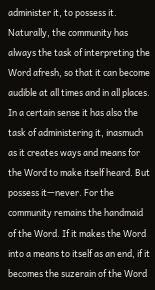administer it, to possess it. Naturally, the community has always the task of interpreting the Word afresh, so that it can become audible at all times and in all places. In a certain sense it has also the task of administering it, inasmuch as it creates ways and means for the Word to make itself heard. But possess it—never. For the community remains the handmaid of the Word. If it makes the Word into a means to itself as an end, if it becomes the suzerain of the Word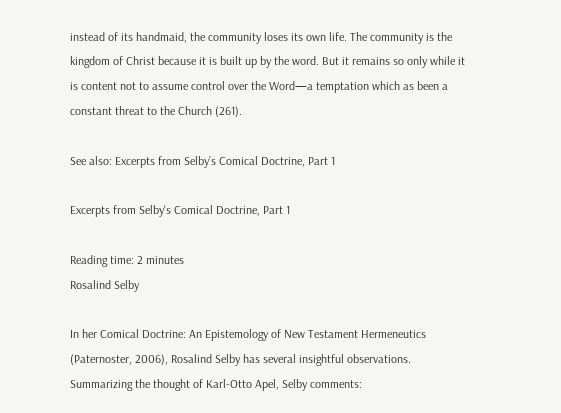instead of its handmaid, the community loses its own life. The community is the kingdom of Christ because it is built up by the word. But it remains so only while it is content not to assume control over the Word—a temptation which as been a constant threat to the Church (261).

See also: Excerpts from Selby’s Comical Doctrine, Part 1

Excerpts from Selby's Comical Doctrine, Part 1

Reading time: 2 minutes
Rosalind Selby

In her Comical Doctrine: An Epistemology of New Testament Hermeneutics (Paternoster, 2006), Rosalind Selby has several insightful observations. Summarizing the thought of Karl-Otto Apel, Selby comments: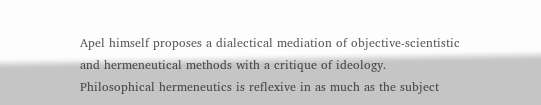Apel himself proposes a dialectical mediation of objective-scientistic and hermeneutical methods with a critique of ideology. Philosophical hermeneutics is reflexive in as much as the subject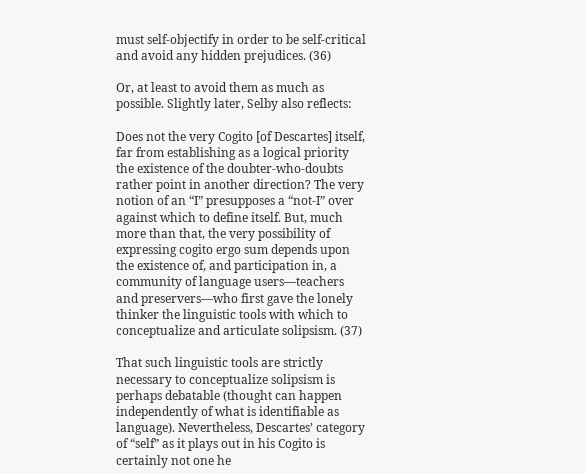must self-objectify in order to be self-critical and avoid any hidden prejudices. (36)

Or, at least to avoid them as much as possible. Slightly later, Selby also reflects:

Does not the very Cogito [of Descartes] itself, far from establishing as a logical priority the existence of the doubter-who-doubts rather point in another direction? The very notion of an “I” presupposes a “not-I” over against which to define itself. But, much more than that, the very possibility of expressing cogito ergo sum depends upon the existence of, and participation in, a community of language users—teachers and preservers—who first gave the lonely thinker the linguistic tools with which to conceptualize and articulate solipsism. (37)

That such linguistic tools are strictly necessary to conceptualize solipsism is perhaps debatable (thought can happen independently of what is identifiable as language). Nevertheless, Descartes’ category of “self” as it plays out in his Cogito is certainly not one he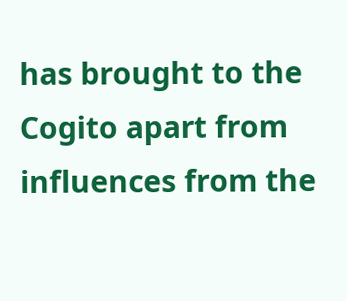has brought to the Cogito apart from influences from the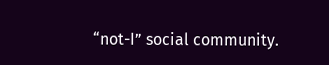“not-I” social community.